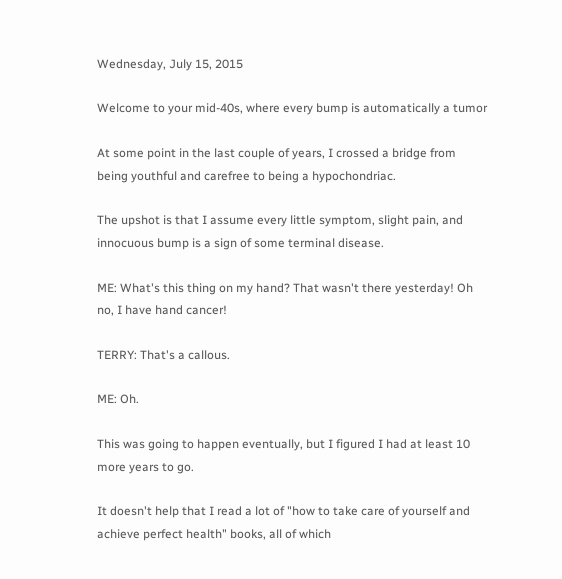Wednesday, July 15, 2015

Welcome to your mid-40s, where every bump is automatically a tumor

At some point in the last couple of years, I crossed a bridge from being youthful and carefree to being a hypochondriac.

The upshot is that I assume every little symptom, slight pain, and innocuous bump is a sign of some terminal disease.

ME: What's this thing on my hand? That wasn't there yesterday! Oh no, I have hand cancer!

TERRY: That's a callous.

ME: Oh.

This was going to happen eventually, but I figured I had at least 10 more years to go.

It doesn't help that I read a lot of "how to take care of yourself and achieve perfect health" books, all of which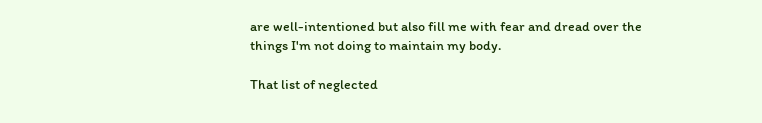are well-intentioned but also fill me with fear and dread over the things I'm not doing to maintain my body.

That list of neglected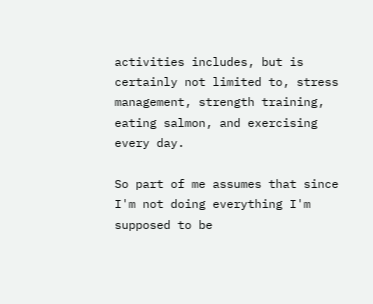activities includes, but is certainly not limited to, stress management, strength training, eating salmon, and exercising every day.

So part of me assumes that since I'm not doing everything I'm supposed to be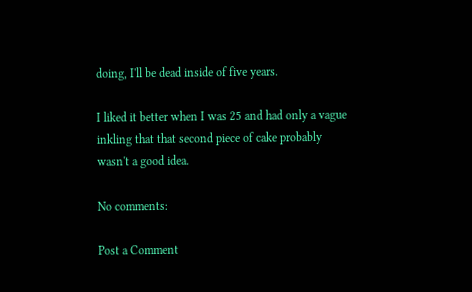doing, I'll be dead inside of five years.

I liked it better when I was 25 and had only a vague inkling that that second piece of cake probably wasn't a good idea.

No comments:

Post a Comment